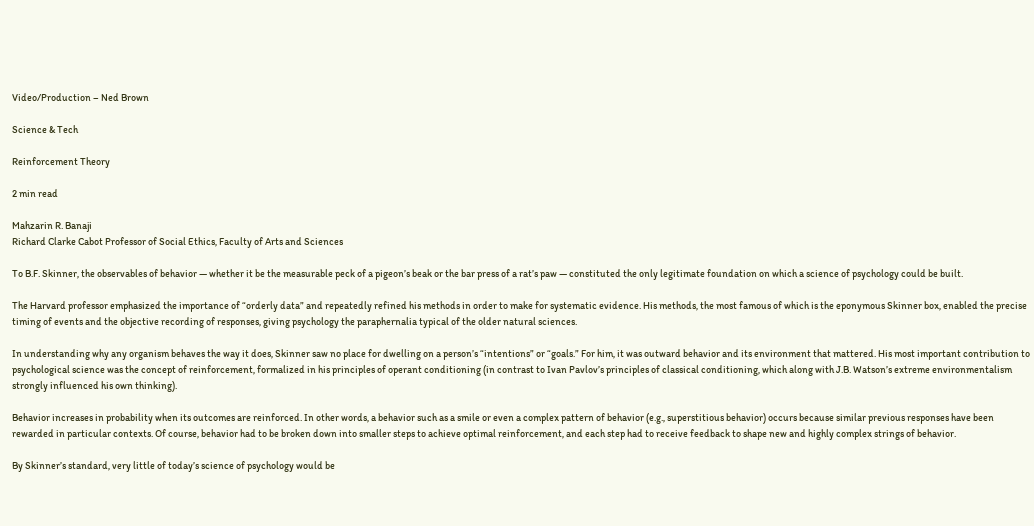Video/Production – Ned Brown

Science & Tech

Reinforcement Theory

2 min read

Mahzarin R. Banaji
Richard Clarke Cabot Professor of Social Ethics, Faculty of Arts and Sciences

To B.F. Skinner, the observables of behavior — whether it be the measurable peck of a pigeon’s beak or the bar press of a rat’s paw — constituted the only legitimate foundation on which a science of psychology could be built.

The Harvard professor emphasized the importance of “orderly data” and repeatedly refined his methods in order to make for systematic evidence. His methods, the most famous of which is the eponymous Skinner box, enabled the precise timing of events and the objective recording of responses, giving psychology the paraphernalia typical of the older natural sciences.

In understanding why any organism behaves the way it does, Skinner saw no place for dwelling on a person’s “intentions” or “goals.” For him, it was outward behavior and its environment that mattered. His most important contribution to psychological science was the concept of reinforcement, formalized in his principles of operant conditioning (in contrast to Ivan Pavlov’s principles of classical conditioning, which along with J.B. Watson’s extreme environmentalism strongly influenced his own thinking).

Behavior increases in probability when its outcomes are reinforced. In other words, a behavior such as a smile or even a complex pattern of behavior (e.g., superstitious behavior) occurs because similar previous responses have been rewarded in particular contexts. Of course, behavior had to be broken down into smaller steps to achieve optimal reinforcement, and each step had to receive feedback to shape new and highly complex strings of behavior.

By Skinner’s standard, very little of today’s science of psychology would be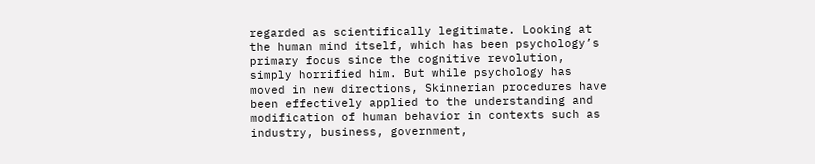regarded as scientifically legitimate. Looking at the human mind itself, which has been psychology’s primary focus since the cognitive revolution, simply horrified him. But while psychology has moved in new directions, Skinnerian procedures have been effectively applied to the understanding and modification of human behavior in contexts such as industry, business, government,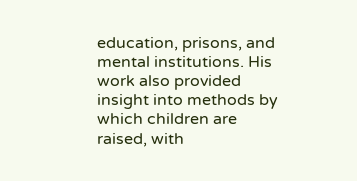education, prisons, and mental institutions. His work also provided insight into methods by which children are raised, with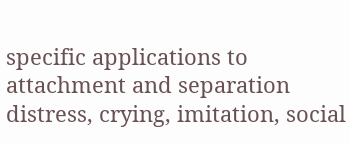specific applications to attachment and separation distress, crying, imitation, social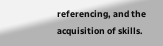referencing, and the acquisition of skills.